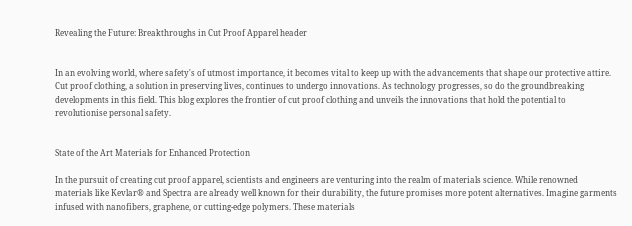Revealing the Future: Breakthroughs in Cut Proof Apparel header


In an evolving world, where safety's of utmost importance, it becomes vital to keep up with the advancements that shape our protective attire. Cut proof clothing, a solution in preserving lives, continues to undergo innovations. As technology progresses, so do the groundbreaking developments in this field. This blog explores the frontier of cut proof clothing and unveils the innovations that hold the potential to revolutionise personal safety.


State of the Art Materials for Enhanced Protection

In the pursuit of creating cut proof apparel, scientists and engineers are venturing into the realm of materials science. While renowned materials like Kevlar® and Spectra are already well known for their durability, the future promises more potent alternatives. Imagine garments infused with nanofibers, graphene, or cutting-edge polymers. These materials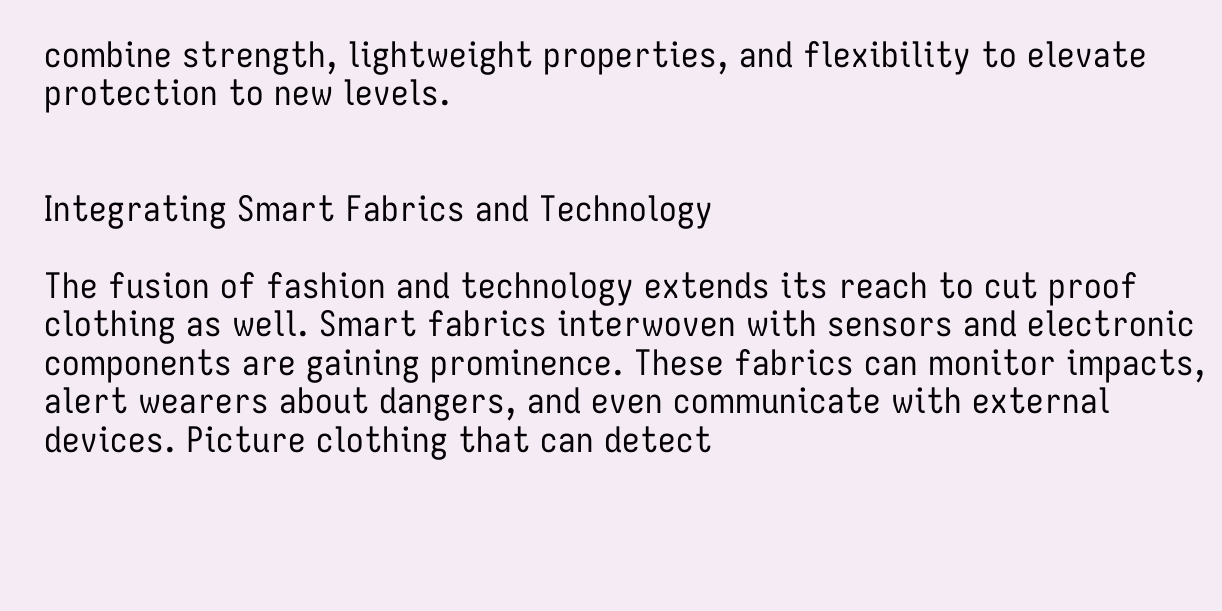combine strength, lightweight properties, and flexibility to elevate protection to new levels.


Integrating Smart Fabrics and Technology

The fusion of fashion and technology extends its reach to cut proof clothing as well. Smart fabrics interwoven with sensors and electronic components are gaining prominence. These fabrics can monitor impacts, alert wearers about dangers, and even communicate with external devices. Picture clothing that can detect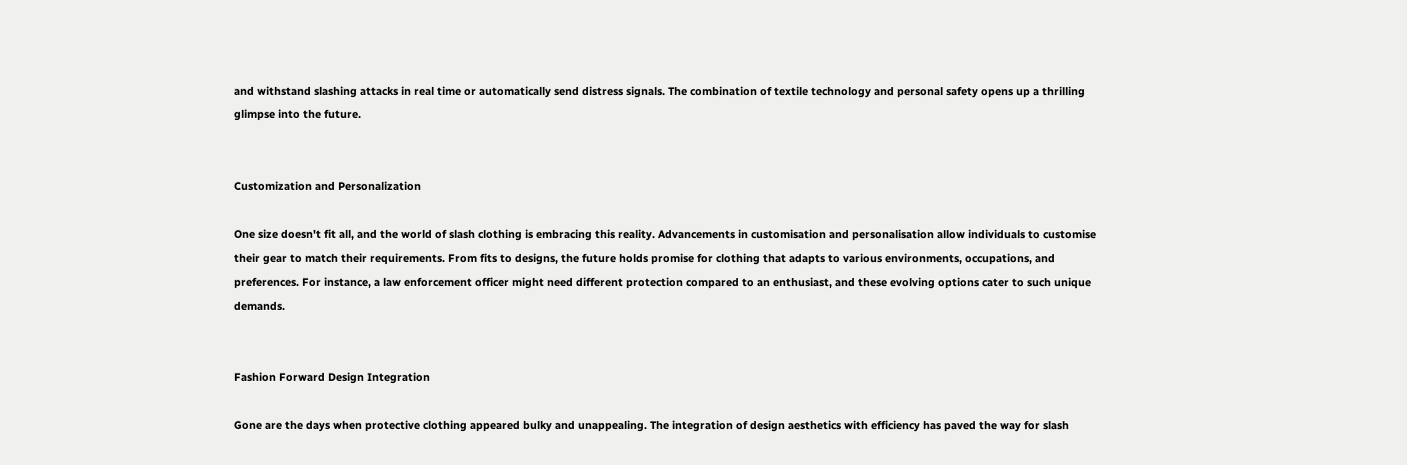and withstand slashing attacks in real time or automatically send distress signals. The combination of textile technology and personal safety opens up a thrilling glimpse into the future.


Customization and Personalization

One size doesn't fit all, and the world of slash clothing is embracing this reality. Advancements in customisation and personalisation allow individuals to customise their gear to match their requirements. From fits to designs, the future holds promise for clothing that adapts to various environments, occupations, and preferences. For instance, a law enforcement officer might need different protection compared to an enthusiast, and these evolving options cater to such unique demands.


Fashion Forward Design Integration

Gone are the days when protective clothing appeared bulky and unappealing. The integration of design aesthetics with efficiency has paved the way for slash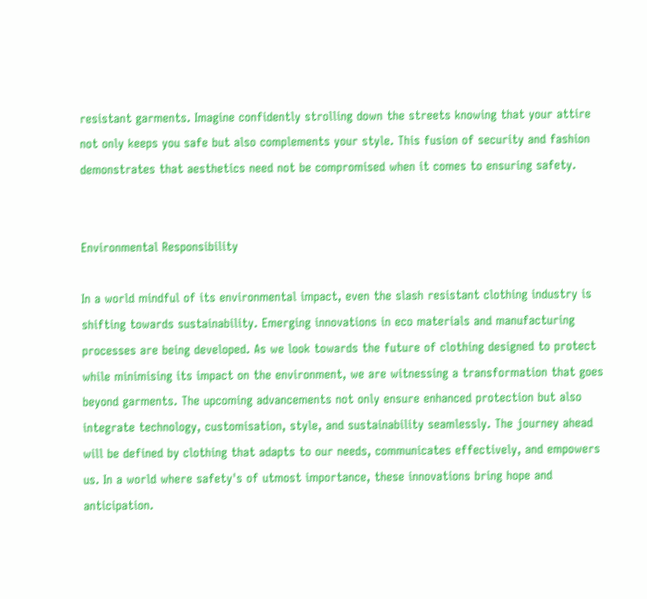resistant garments. Imagine confidently strolling down the streets knowing that your attire not only keeps you safe but also complements your style. This fusion of security and fashion demonstrates that aesthetics need not be compromised when it comes to ensuring safety.


Environmental Responsibility

In a world mindful of its environmental impact, even the slash resistant clothing industry is shifting towards sustainability. Emerging innovations in eco materials and manufacturing processes are being developed. As we look towards the future of clothing designed to protect while minimising its impact on the environment, we are witnessing a transformation that goes beyond garments. The upcoming advancements not only ensure enhanced protection but also integrate technology, customisation, style, and sustainability seamlessly. The journey ahead will be defined by clothing that adapts to our needs, communicates effectively, and empowers us. In a world where safety's of utmost importance, these innovations bring hope and anticipation.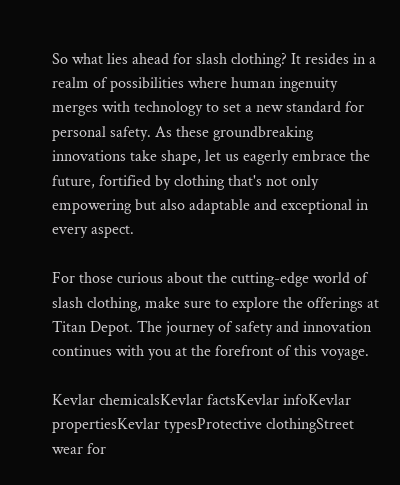So what lies ahead for slash clothing? It resides in a realm of possibilities where human ingenuity merges with technology to set a new standard for personal safety. As these groundbreaking innovations take shape, let us eagerly embrace the future, fortified by clothing that's not only empowering but also adaptable and exceptional in every aspect.

For those curious about the cutting-edge world of slash clothing, make sure to explore the offerings at Titan Depot. The journey of safety and innovation continues with you at the forefront of this voyage.

Kevlar chemicalsKevlar factsKevlar infoKevlar propertiesKevlar typesProtective clothingStreet wear for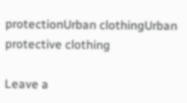protectionUrban clothingUrban protective clothing

Leave a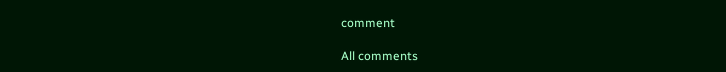comment

All comments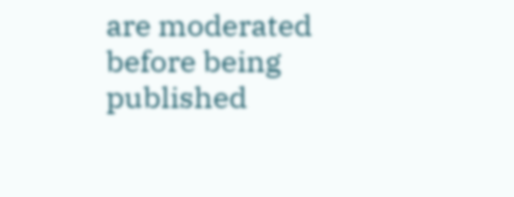are moderated before being published